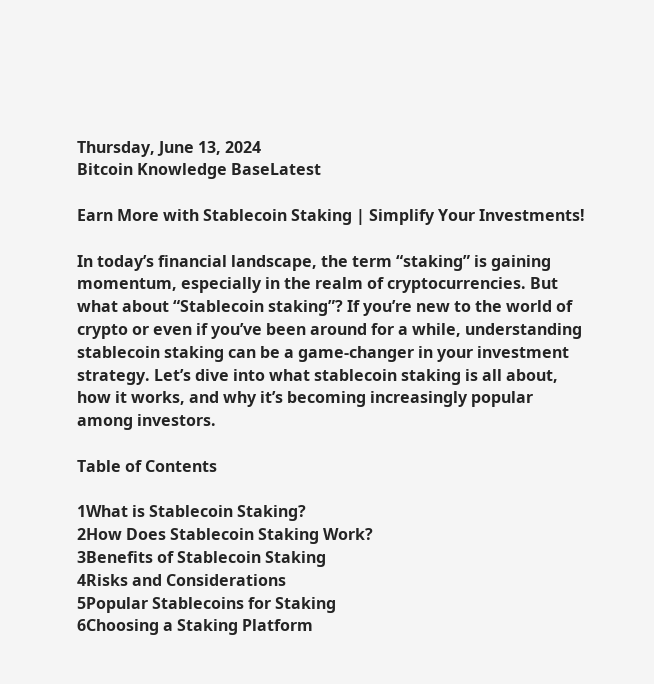Thursday, June 13, 2024
Bitcoin Knowledge BaseLatest

Earn More with Stablecoin Staking | Simplify Your Investments!

In today’s financial landscape, the term “staking” is gaining momentum, especially in the realm of cryptocurrencies. But what about “Stablecoin staking”? If you’re new to the world of crypto or even if you’ve been around for a while, understanding stablecoin staking can be a game-changer in your investment strategy. Let’s dive into what stablecoin staking is all about, how it works, and why it’s becoming increasingly popular among investors.

Table of Contents

1What is Stablecoin Staking?
2How Does Stablecoin Staking Work?
3Benefits of Stablecoin Staking
4Risks and Considerations
5Popular Stablecoins for Staking
6Choosing a Staking Platform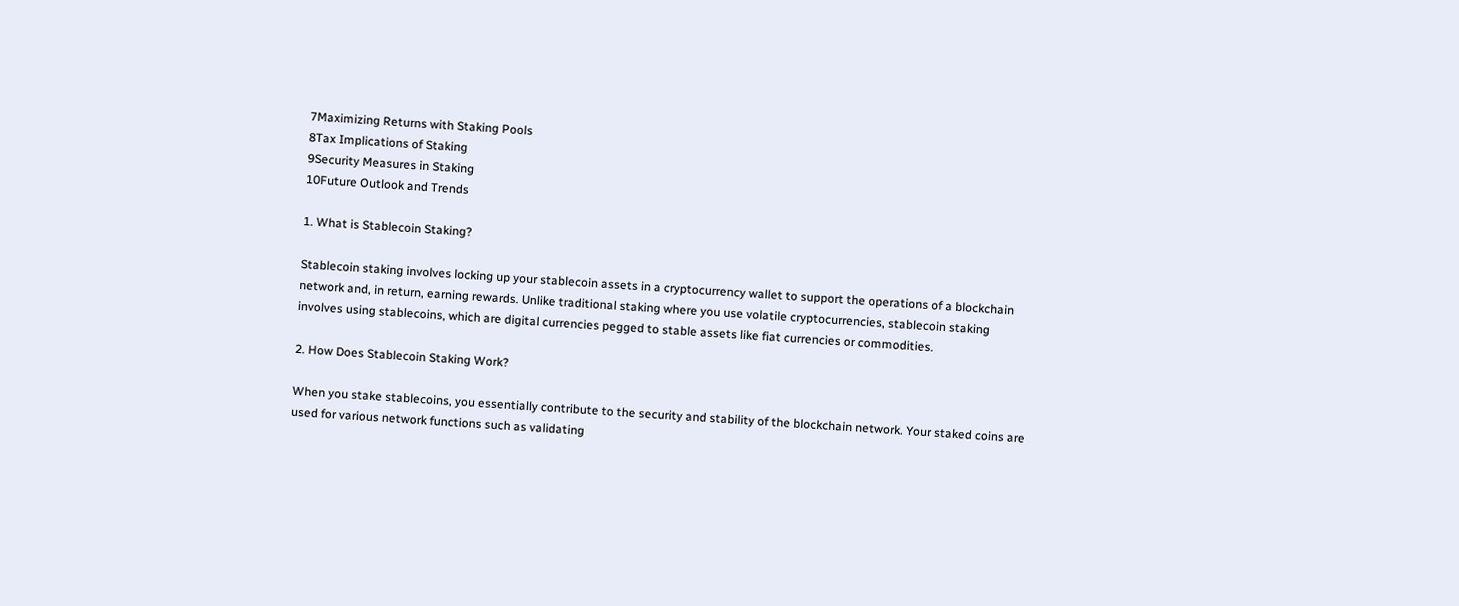7Maximizing Returns with Staking Pools
8Tax Implications of Staking
9Security Measures in Staking
10Future Outlook and Trends

1. What is Stablecoin Staking?

Stablecoin staking involves locking up your stablecoin assets in a cryptocurrency wallet to support the operations of a blockchain network and, in return, earning rewards. Unlike traditional staking where you use volatile cryptocurrencies, stablecoin staking involves using stablecoins, which are digital currencies pegged to stable assets like fiat currencies or commodities.

2. How Does Stablecoin Staking Work?

When you stake stablecoins, you essentially contribute to the security and stability of the blockchain network. Your staked coins are used for various network functions such as validating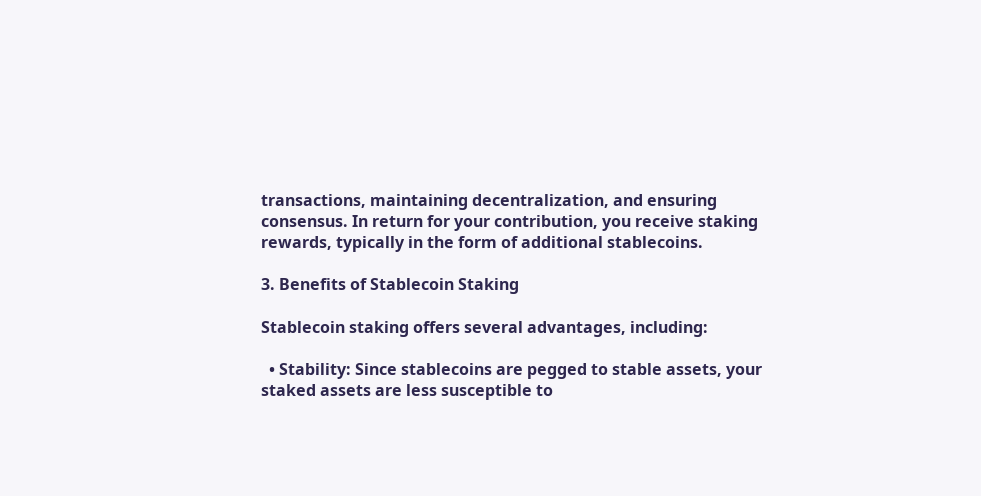transactions, maintaining decentralization, and ensuring consensus. In return for your contribution, you receive staking rewards, typically in the form of additional stablecoins.

3. Benefits of Stablecoin Staking

Stablecoin staking offers several advantages, including:

  • Stability: Since stablecoins are pegged to stable assets, your staked assets are less susceptible to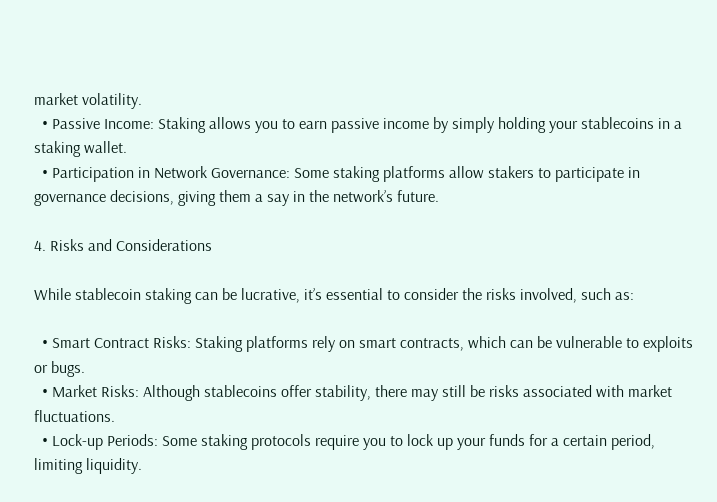market volatility.
  • Passive Income: Staking allows you to earn passive income by simply holding your stablecoins in a staking wallet.
  • Participation in Network Governance: Some staking platforms allow stakers to participate in governance decisions, giving them a say in the network’s future.

4. Risks and Considerations

While stablecoin staking can be lucrative, it’s essential to consider the risks involved, such as:

  • Smart Contract Risks: Staking platforms rely on smart contracts, which can be vulnerable to exploits or bugs.
  • Market Risks: Although stablecoins offer stability, there may still be risks associated with market fluctuations.
  • Lock-up Periods: Some staking protocols require you to lock up your funds for a certain period, limiting liquidity.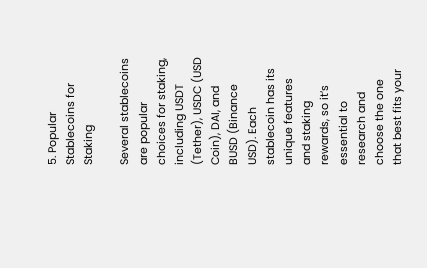5. Popular Stablecoins for Staking

Several stablecoins are popular choices for staking, including USDT (Tether), USDC (USD Coin), DAI, and BUSD (Binance USD). Each stablecoin has its unique features and staking rewards, so it’s essential to research and choose the one that best fits your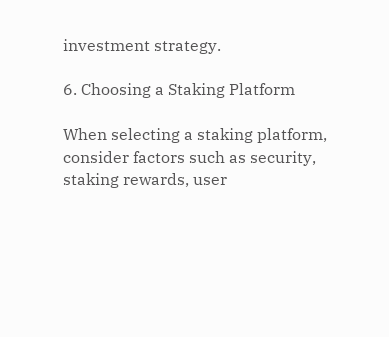investment strategy.

6. Choosing a Staking Platform

When selecting a staking platform, consider factors such as security, staking rewards, user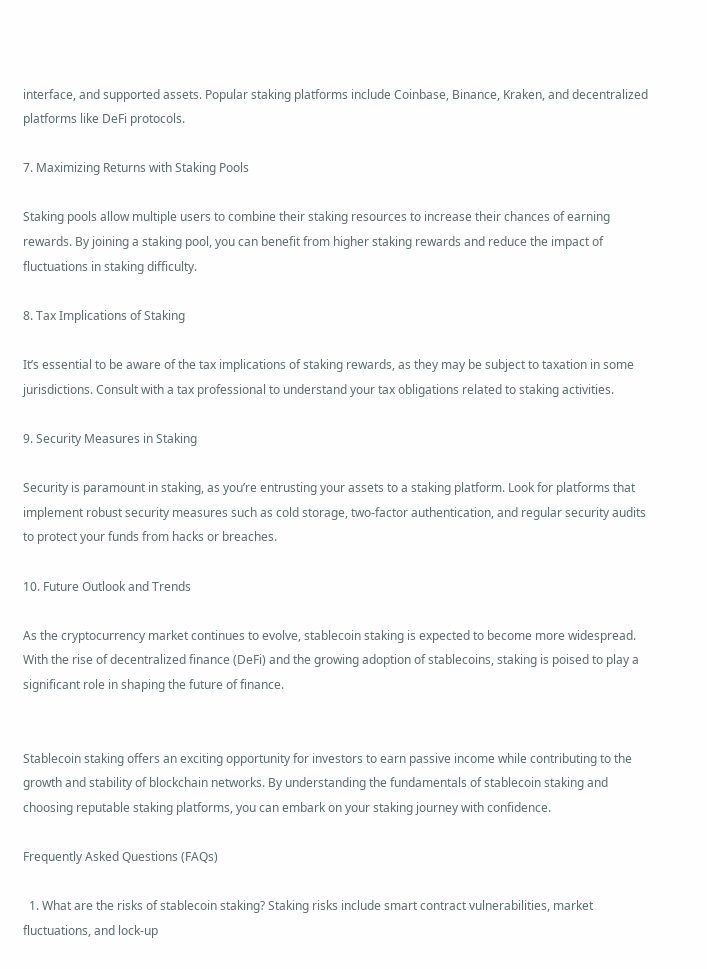interface, and supported assets. Popular staking platforms include Coinbase, Binance, Kraken, and decentralized platforms like DeFi protocols.

7. Maximizing Returns with Staking Pools

Staking pools allow multiple users to combine their staking resources to increase their chances of earning rewards. By joining a staking pool, you can benefit from higher staking rewards and reduce the impact of fluctuations in staking difficulty.

8. Tax Implications of Staking

It’s essential to be aware of the tax implications of staking rewards, as they may be subject to taxation in some jurisdictions. Consult with a tax professional to understand your tax obligations related to staking activities.

9. Security Measures in Staking

Security is paramount in staking, as you’re entrusting your assets to a staking platform. Look for platforms that implement robust security measures such as cold storage, two-factor authentication, and regular security audits to protect your funds from hacks or breaches.

10. Future Outlook and Trends

As the cryptocurrency market continues to evolve, stablecoin staking is expected to become more widespread. With the rise of decentralized finance (DeFi) and the growing adoption of stablecoins, staking is poised to play a significant role in shaping the future of finance.


Stablecoin staking offers an exciting opportunity for investors to earn passive income while contributing to the growth and stability of blockchain networks. By understanding the fundamentals of stablecoin staking and choosing reputable staking platforms, you can embark on your staking journey with confidence.

Frequently Asked Questions (FAQs)

  1. What are the risks of stablecoin staking? Staking risks include smart contract vulnerabilities, market fluctuations, and lock-up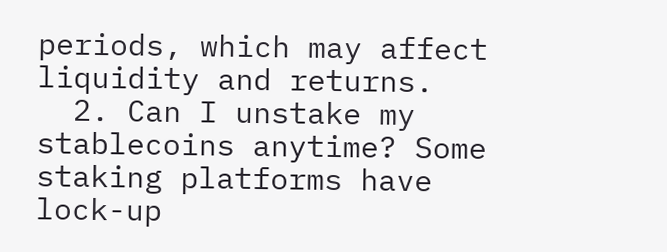periods, which may affect liquidity and returns.
  2. Can I unstake my stablecoins anytime? Some staking platforms have lock-up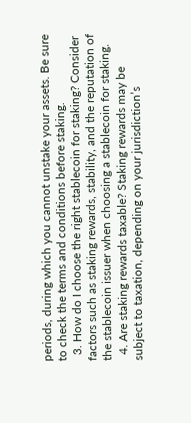periods, during which you cannot unstake your assets. Be sure to check the terms and conditions before staking.
  3. How do I choose the right stablecoin for staking? Consider factors such as staking rewards, stability, and the reputation of the stablecoin issuer when choosing a stablecoin for staking.
  4. Are staking rewards taxable? Staking rewards may be subject to taxation, depending on your jurisdiction’s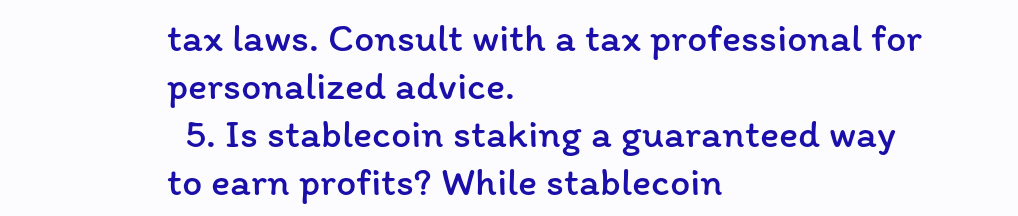tax laws. Consult with a tax professional for personalized advice.
  5. Is stablecoin staking a guaranteed way to earn profits? While stablecoin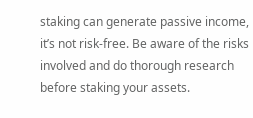staking can generate passive income, it’s not risk-free. Be aware of the risks involved and do thorough research before staking your assets.